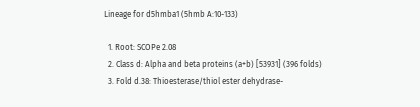Lineage for d5hmba1 (5hmb A:10-133)

  1. Root: SCOPe 2.08
  2. Class d: Alpha and beta proteins (a+b) [53931] (396 folds)
  3. Fold d.38: Thioesterase/thiol ester dehydrase-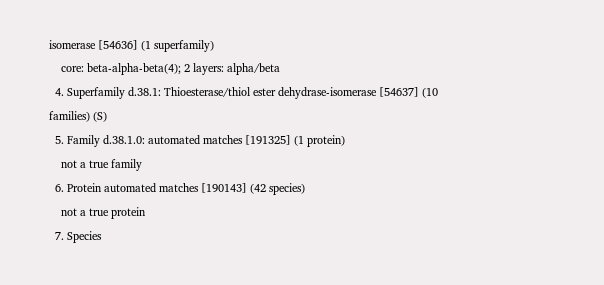isomerase [54636] (1 superfamily)
    core: beta-alpha-beta(4); 2 layers: alpha/beta
  4. Superfamily d.38.1: Thioesterase/thiol ester dehydrase-isomerase [54637] (10 families) (S)
  5. Family d.38.1.0: automated matches [191325] (1 protein)
    not a true family
  6. Protein automated matches [190143] (42 species)
    not a true protein
  7. Species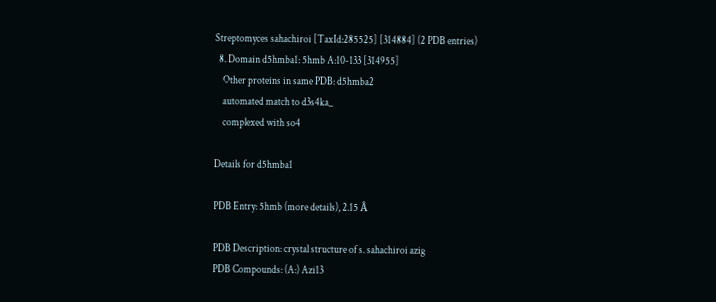Streptomyces sahachiroi [TaxId:285525] [314884] (2 PDB entries)
  8. Domain d5hmba1: 5hmb A:10-133 [314955]
    Other proteins in same PDB: d5hmba2
    automated match to d3s4ka_
    complexed with so4

Details for d5hmba1

PDB Entry: 5hmb (more details), 2.15 Å

PDB Description: crystal structure of s. sahachiroi azig
PDB Compounds: (A:) Azi13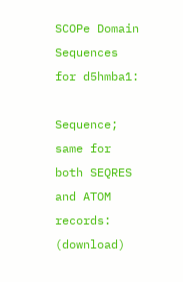SCOPe Domain Sequences for d5hmba1:

Sequence; same for both SEQRES and ATOM records: (download)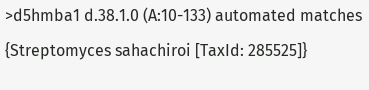>d5hmba1 d.38.1.0 (A:10-133) automated matches {Streptomyces sahachiroi [TaxId: 285525]}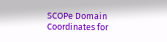SCOPe Domain Coordinates for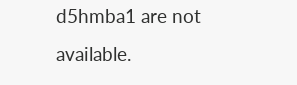d5hmba1 are not available.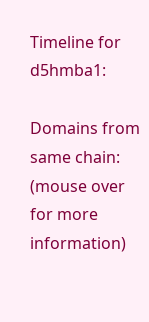Timeline for d5hmba1:

Domains from same chain:
(mouse over for more information)